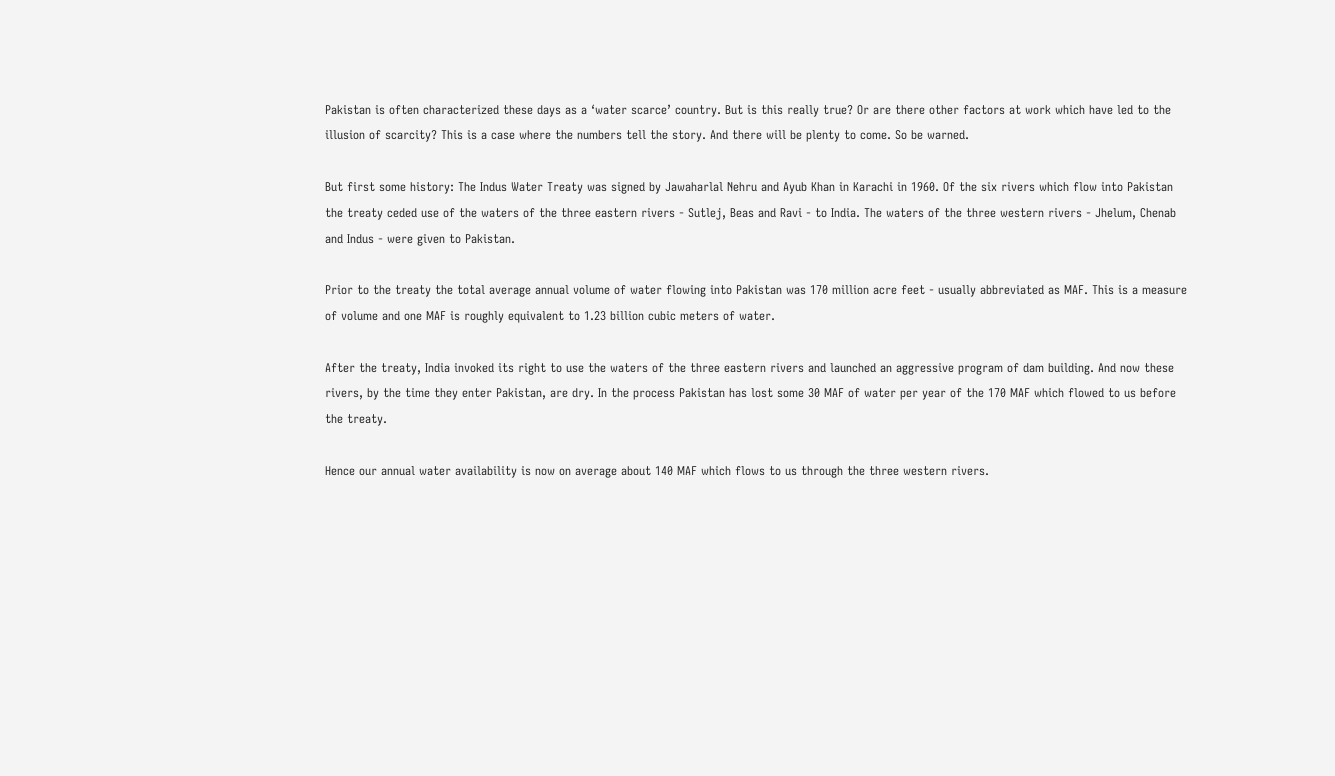Pakistan is often characterized these days as a ‘water scarce’ country. But is this really true? Or are there other factors at work which have led to the illusion of scarcity? This is a case where the numbers tell the story. And there will be plenty to come. So be warned.

But first some history: The Indus Water Treaty was signed by Jawaharlal Nehru and Ayub Khan in Karachi in 1960. Of the six rivers which flow into Pakistan the treaty ceded use of the waters of the three eastern rivers - Sutlej, Beas and Ravi - to India. The waters of the three western rivers - Jhelum, Chenab and Indus - were given to Pakistan.

Prior to the treaty the total average annual volume of water flowing into Pakistan was 170 million acre feet - usually abbreviated as MAF. This is a measure of volume and one MAF is roughly equivalent to 1.23 billion cubic meters of water.

After the treaty, India invoked its right to use the waters of the three eastern rivers and launched an aggressive program of dam building. And now these rivers, by the time they enter Pakistan, are dry. In the process Pakistan has lost some 30 MAF of water per year of the 170 MAF which flowed to us before the treaty.

Hence our annual water availability is now on average about 140 MAF which flows to us through the three western rivers.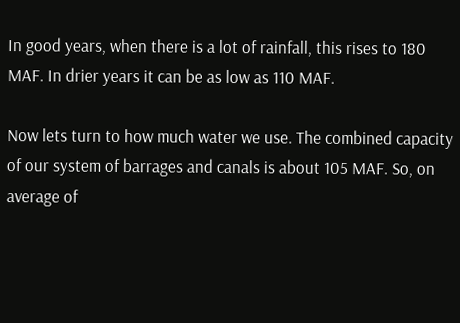In good years, when there is a lot of rainfall, this rises to 180 MAF. In drier years it can be as low as 110 MAF.

Now lets turn to how much water we use. The combined capacity of our system of barrages and canals is about 105 MAF. So, on average of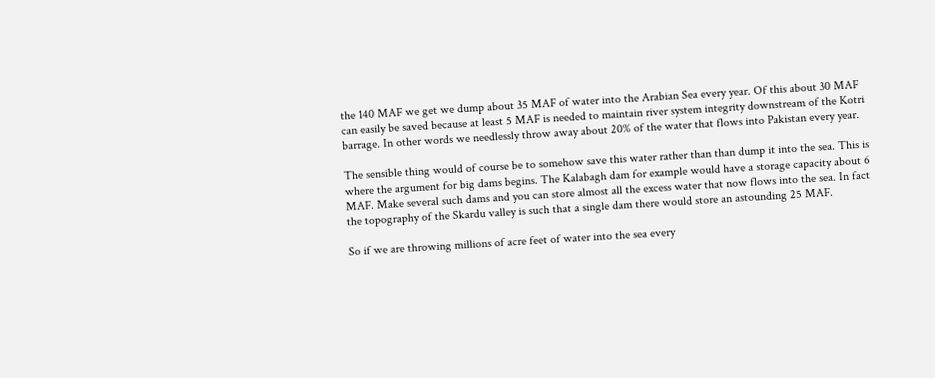the 140 MAF we get we dump about 35 MAF of water into the Arabian Sea every year. Of this about 30 MAF can easily be saved because at least 5 MAF is needed to maintain river system integrity downstream of the Kotri barrage. In other words we needlessly throw away about 20% of the water that flows into Pakistan every year.

The sensible thing would of course be to somehow save this water rather than than dump it into the sea. This is where the argument for big dams begins. The Kalabagh dam for example would have a storage capacity about 6 MAF. Make several such dams and you can store almost all the excess water that now flows into the sea. In fact the topography of the Skardu valley is such that a single dam there would store an astounding 25 MAF.

So if we are throwing millions of acre feet of water into the sea every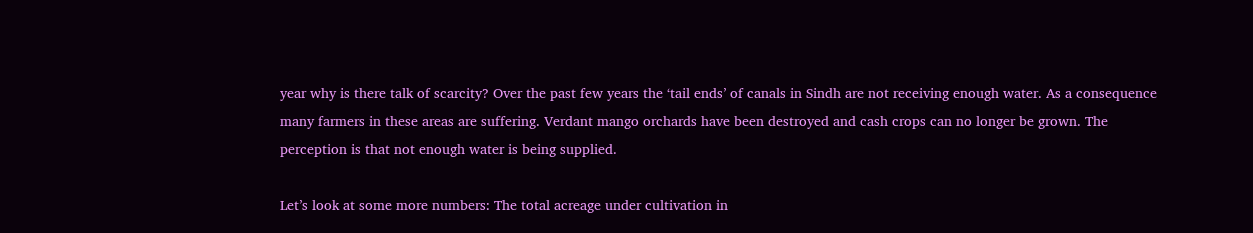year why is there talk of scarcity? Over the past few years the ‘tail ends’ of canals in Sindh are not receiving enough water. As a consequence many farmers in these areas are suffering. Verdant mango orchards have been destroyed and cash crops can no longer be grown. The perception is that not enough water is being supplied.

Let’s look at some more numbers: The total acreage under cultivation in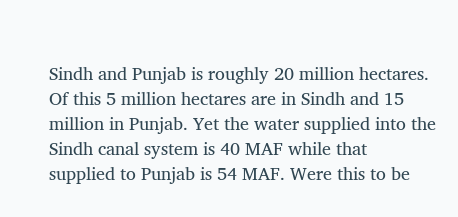Sindh and Punjab is roughly 20 million hectares. Of this 5 million hectares are in Sindh and 15 million in Punjab. Yet the water supplied into the Sindh canal system is 40 MAF while that supplied to Punjab is 54 MAF. Were this to be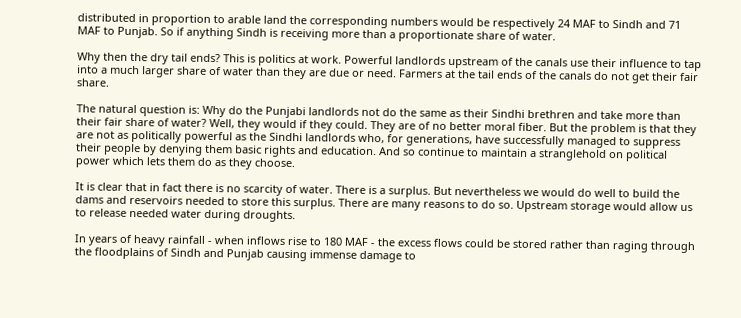distributed in proportion to arable land the corresponding numbers would be respectively 24 MAF to Sindh and 71 MAF to Punjab. So if anything Sindh is receiving more than a proportionate share of water.

Why then the dry tail ends? This is politics at work. Powerful landlords upstream of the canals use their influence to tap into a much larger share of water than they are due or need. Farmers at the tail ends of the canals do not get their fair share.

The natural question is: Why do the Punjabi landlords not do the same as their Sindhi brethren and take more than their fair share of water? Well, they would if they could. They are of no better moral fiber. But the problem is that they are not as politically powerful as the Sindhi landlords who, for generations, have successfully managed to suppress their people by denying them basic rights and education. And so continue to maintain a stranglehold on political power which lets them do as they choose.

It is clear that in fact there is no scarcity of water. There is a surplus. But nevertheless we would do well to build the dams and reservoirs needed to store this surplus. There are many reasons to do so. Upstream storage would allow us to release needed water during droughts.

In years of heavy rainfall - when inflows rise to 180 MAF - the excess flows could be stored rather than raging through the floodplains of Sindh and Punjab causing immense damage to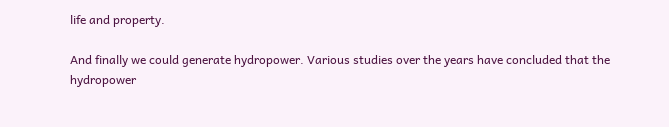life and property.

And finally we could generate hydropower. Various studies over the years have concluded that the hydropower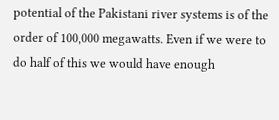potential of the Pakistani river systems is of the order of 100,000 megawatts. Even if we were to do half of this we would have enough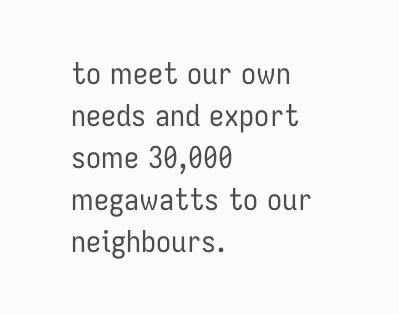to meet our own needs and export some 30,000 megawatts to our neighbours.